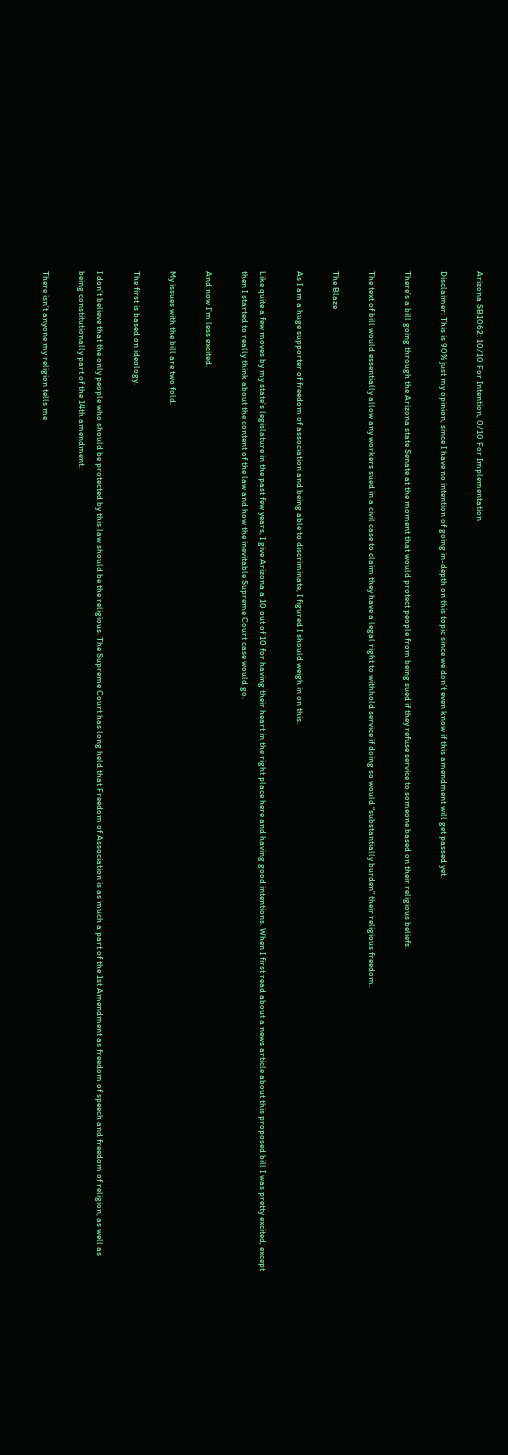Arizona SB1062: 10/10 For Intention, 0/10 For Implementation

Disclaimer: This is 90% just my opinion, since I have no intention of going in-depth on this topic since we don’t even know if this amendment will get passed yet.

There’s a bill going through the Arizona state Senate at the moment that would protect people from being sued if they refuse service to someone based on their religious beliefs.

The text of bill would essentially allow any workers sued in a civil case to claim they have a legal right to withhold service if doing so would “substantially burden” their religious freedom.

The Blaze

As I am a huge supporter of freedom of association and being able to discriminate, I figured I should weigh in on this.

Like quite a few moves by my state’s legislature in the past few years, I give Arizona a 10 out of 10 for having their heart in the right place here and having good intentions. When I first read about a news article about this proposed bill I was pretty excited, except then I started to really think about the content of the law and how the inevitable Supreme Court case would go.

And now I’m less excited.

My issues with the bill are two fold.

The first is based on ideology.

I don’t believe that the only people who should be protected by this law should be the religious. The Supreme Court has long held that Freedom of Association is as much a part of the 1st Amendment as freedom of speech and freedom of religion, as well as being constitutionally part of the 14th amendment.

There isn’t anyone my religion tells me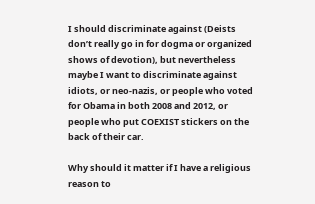I should discriminate against (Deists don’t really go in for dogma or organized shows of devotion), but nevertheless maybe I want to discriminate against idiots, or neo-nazis, or people who voted for Obama in both 2008 and 2012, or people who put COEXIST stickers on the back of their car.

Why should it matter if I have a religious reason to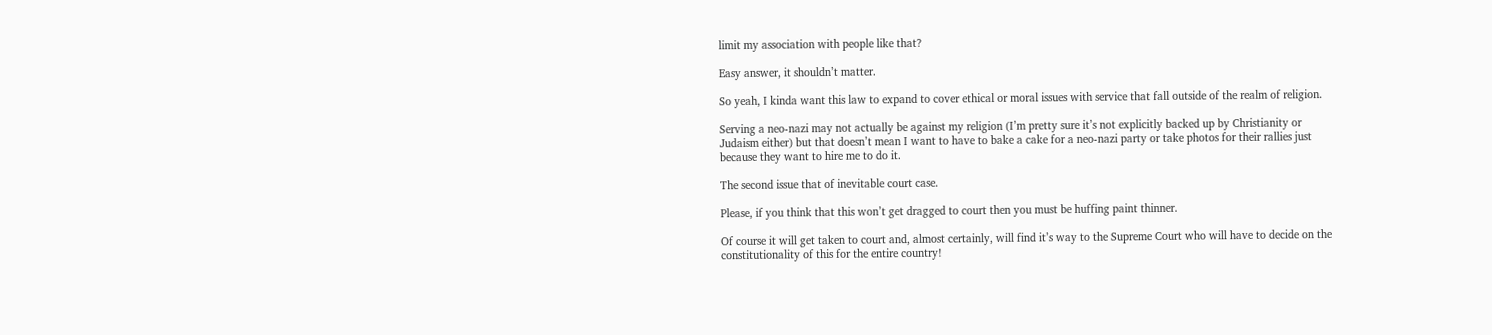limit my association with people like that?

Easy answer, it shouldn’t matter.

So yeah, I kinda want this law to expand to cover ethical or moral issues with service that fall outside of the realm of religion.

Serving a neo-nazi may not actually be against my religion (I’m pretty sure it’s not explicitly backed up by Christianity or Judaism either) but that doesn’t mean I want to have to bake a cake for a neo-nazi party or take photos for their rallies just because they want to hire me to do it.

The second issue that of inevitable court case.

Please, if you think that this won’t get dragged to court then you must be huffing paint thinner.

Of course it will get taken to court and, almost certainly, will find it’s way to the Supreme Court who will have to decide on the constitutionality of this for the entire country!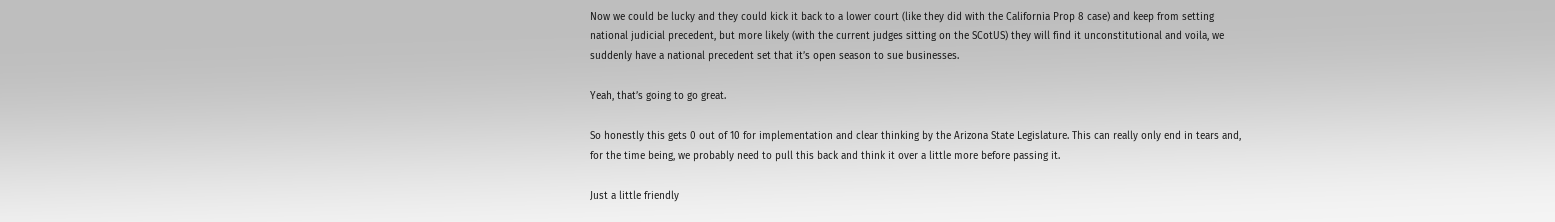Now we could be lucky and they could kick it back to a lower court (like they did with the California Prop 8 case) and keep from setting national judicial precedent, but more likely (with the current judges sitting on the SCotUS) they will find it unconstitutional and voila, we suddenly have a national precedent set that it’s open season to sue businesses.

Yeah, that’s going to go great.

So honestly this gets 0 out of 10 for implementation and clear thinking by the Arizona State Legislature. This can really only end in tears and, for the time being, we probably need to pull this back and think it over a little more before passing it.

Just a little friendly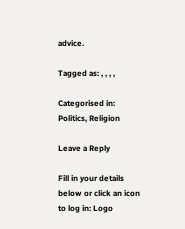advice.

Tagged as: , , , ,

Categorised in: Politics, Religion

Leave a Reply

Fill in your details below or click an icon to log in: Logo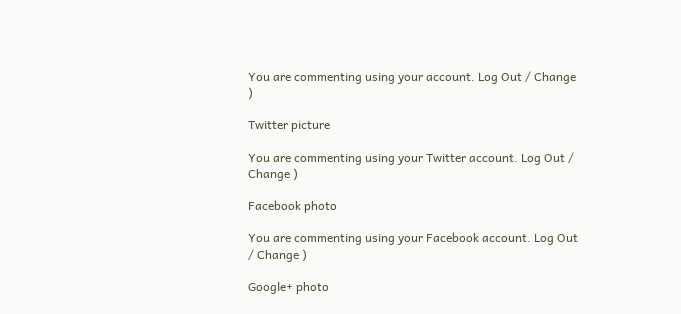You are commenting using your account. Log Out / Change )

Twitter picture

You are commenting using your Twitter account. Log Out / Change )

Facebook photo

You are commenting using your Facebook account. Log Out / Change )

Google+ photo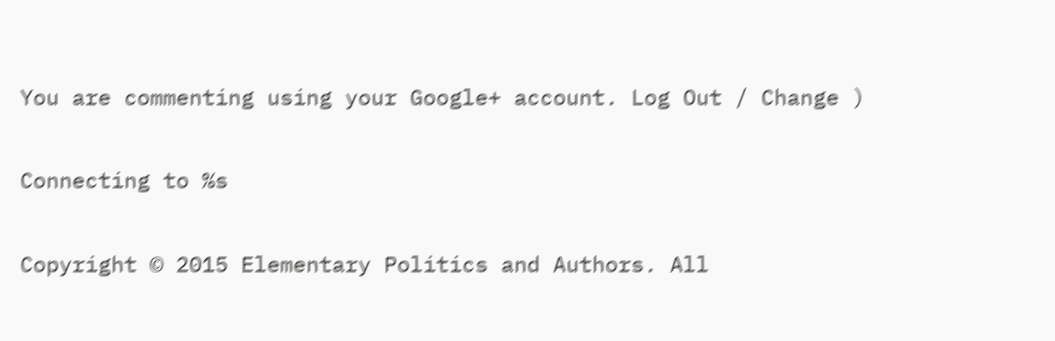You are commenting using your Google+ account. Log Out / Change )

Connecting to %s

Copyright © 2015 Elementary Politics and Authors. All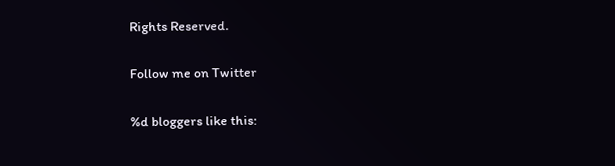Rights Reserved.

Follow me on Twitter

%d bloggers like this: